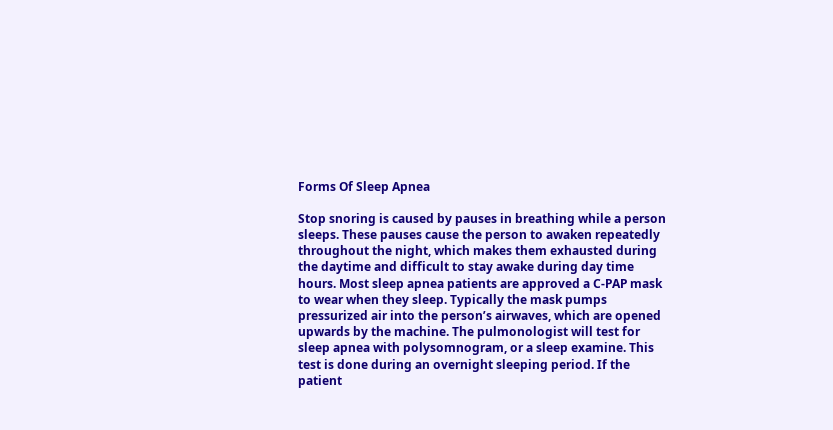Forms Of Sleep Apnea

Stop snoring is caused by pauses in breathing while a person sleeps. These pauses cause the person to awaken repeatedly throughout the night, which makes them exhausted during the daytime and difficult to stay awake during day time hours. Most sleep apnea patients are approved a C-PAP mask to wear when they sleep. Typically the mask pumps pressurized air into the person’s airwaves, which are opened upwards by the machine. The pulmonologist will test for sleep apnea with polysomnogram, or a sleep examine. This test is done during an overnight sleeping period. If the patient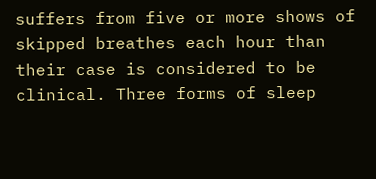suffers from five or more shows of skipped breathes each hour than their case is considered to be clinical. Three forms of sleep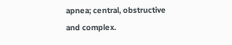apnea; central, obstructive and complex.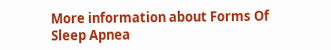More information about Forms Of Sleep Apnea